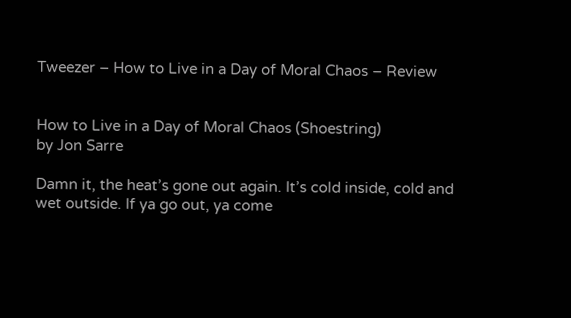Tweezer – How to Live in a Day of Moral Chaos – Review


How to Live in a Day of Moral Chaos (Shoestring)
by Jon Sarre

Damn it, the heat’s gone out again. It’s cold inside, cold and wet outside. If ya go out, ya come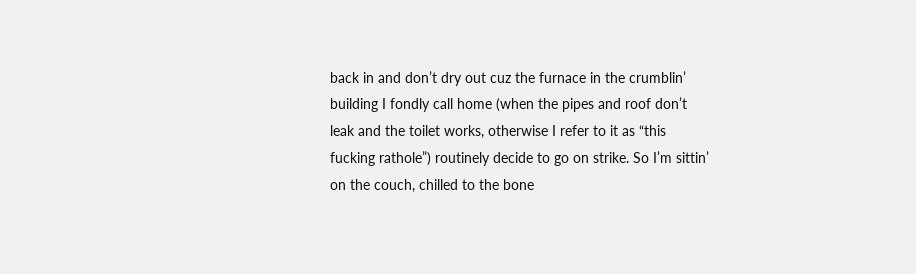back in and don’t dry out cuz the furnace in the crumblin’ building I fondly call home (when the pipes and roof don’t leak and the toilet works, otherwise I refer to it as “this fucking rathole”) routinely decide to go on strike. So I’m sittin’ on the couch, chilled to the bone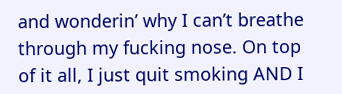and wonderin’ why I can’t breathe through my fucking nose. On top of it all, I just quit smoking AND I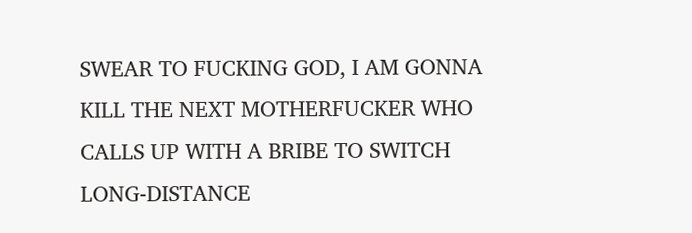SWEAR TO FUCKING GOD, I AM GONNA KILL THE NEXT MOTHERFUCKER WHO CALLS UP WITH A BRIBE TO SWITCH LONG-DISTANCE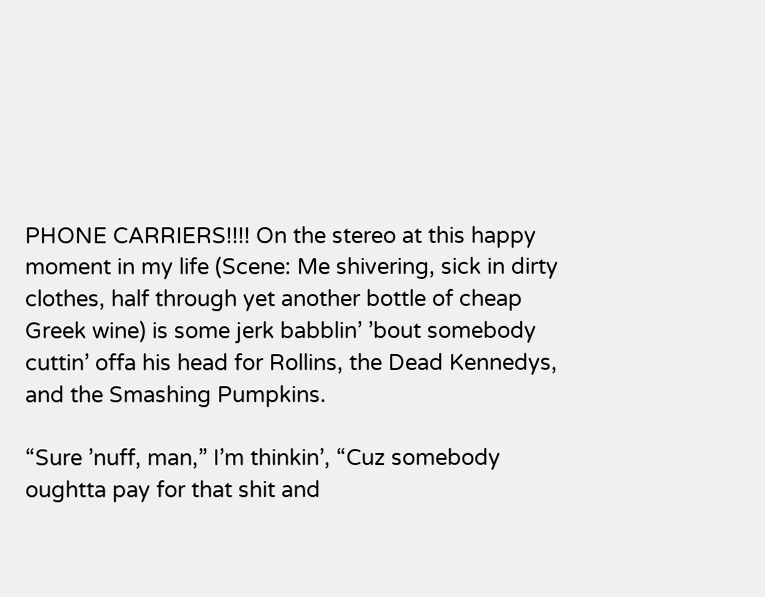PHONE CARRIERS!!!! On the stereo at this happy moment in my life (Scene: Me shivering, sick in dirty clothes, half through yet another bottle of cheap Greek wine) is some jerk babblin’ ’bout somebody cuttin’ offa his head for Rollins, the Dead Kennedys, and the Smashing Pumpkins.

“Sure ’nuff, man,” I’m thinkin’, “Cuz somebody oughtta pay for that shit and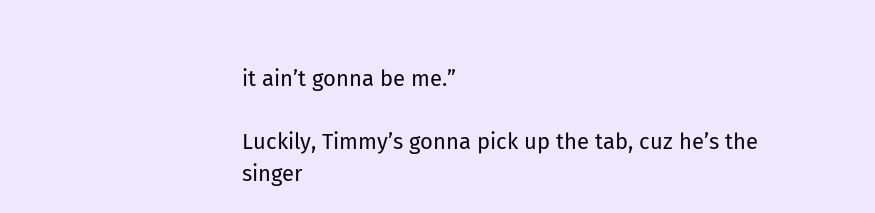it ain’t gonna be me.”

Luckily, Timmy’s gonna pick up the tab, cuz he’s the singer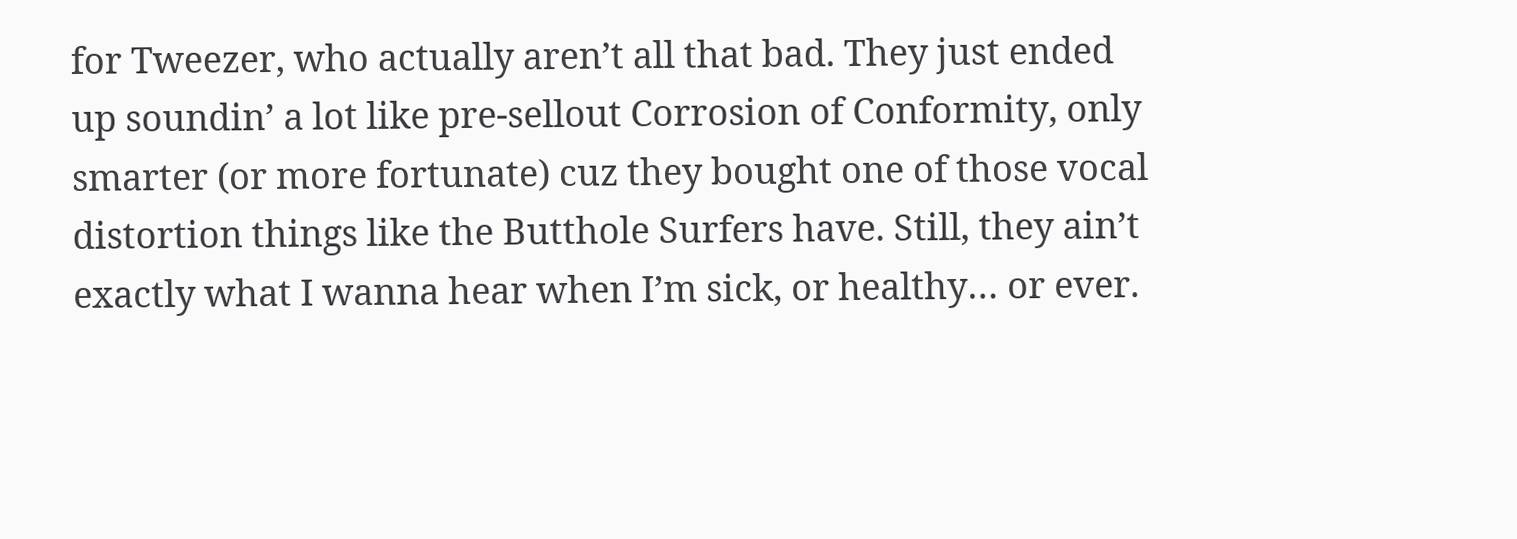for Tweezer, who actually aren’t all that bad. They just ended up soundin’ a lot like pre-sellout Corrosion of Conformity, only smarter (or more fortunate) cuz they bought one of those vocal distortion things like the Butthole Surfers have. Still, they ain’t exactly what I wanna hear when I’m sick, or healthy… or ever.